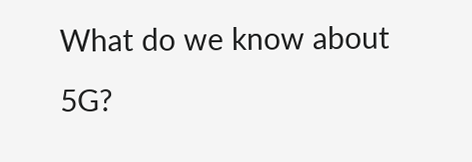What do we know about 5G?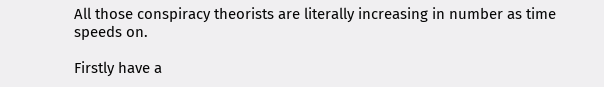All those conspiracy theorists are literally increasing in number as time speeds on.

Firstly have a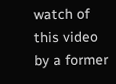watch of this video by a former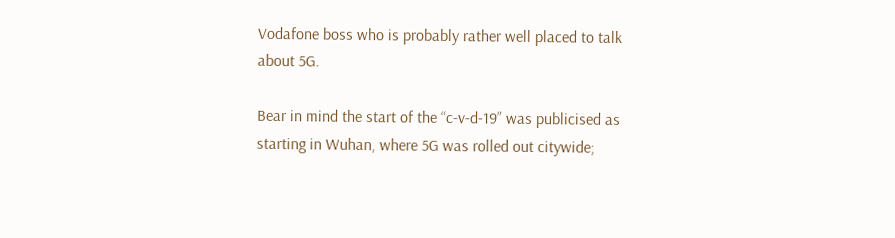Vodafone boss who is probably rather well placed to talk about 5G.

Bear in mind the start of the “c-v-d-19” was publicised as starting in Wuhan, where 5G was rolled out citywide;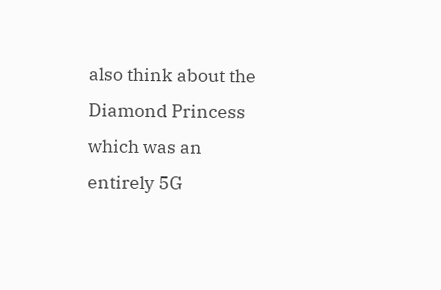also think about the Diamond Princess which was an entirely 5G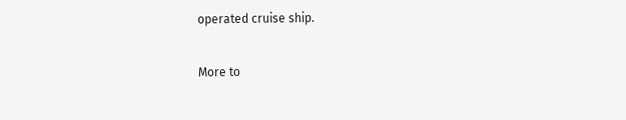operated cruise ship.

More to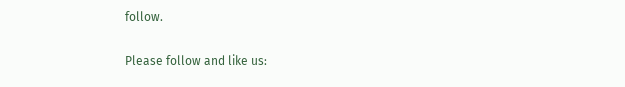follow.

Please follow and like us: